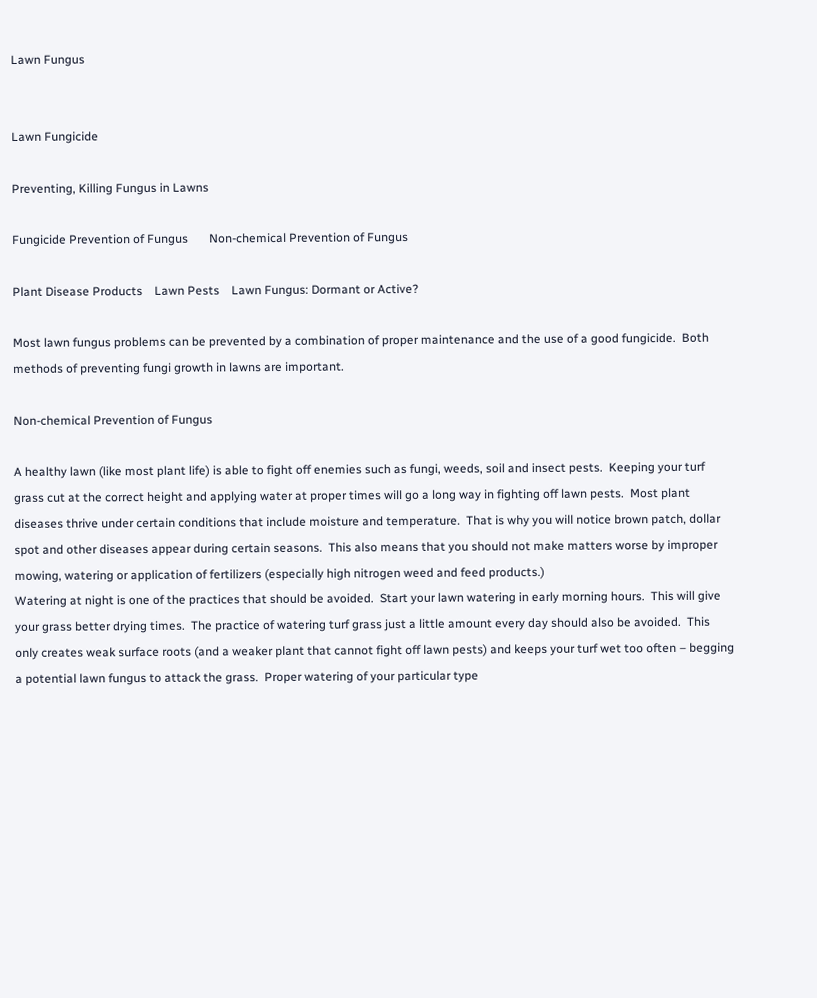Lawn Fungus


Lawn Fungicide

Preventing, Killing Fungus in Lawns

Fungicide Prevention of Fungus       Non-chemical Prevention of Fungus

Plant Disease Products    Lawn Pests    Lawn Fungus: Dormant or Active?

Most lawn fungus problems can be prevented by a combination of proper maintenance and the use of a good fungicide.  Both methods of preventing fungi growth in lawns are important.

Non-chemical Prevention of Fungus

A healthy lawn (like most plant life) is able to fight off enemies such as fungi, weeds, soil and insect pests.  Keeping your turf grass cut at the correct height and applying water at proper times will go a long way in fighting off lawn pests.  Most plant diseases thrive under certain conditions that include moisture and temperature.  That is why you will notice brown patch, dollar spot and other diseases appear during certain seasons.  This also means that you should not make matters worse by improper mowing, watering or application of fertilizers (especially high nitrogen weed and feed products.)
Watering at night is one of the practices that should be avoided.  Start your lawn watering in early morning hours.  This will give your grass better drying times.  The practice of watering turf grass just a little amount every day should also be avoided.  This only creates weak surface roots (and a weaker plant that cannot fight off lawn pests) and keeps your turf wet too often – begging a potential lawn fungus to attack the grass.  Proper watering of your particular type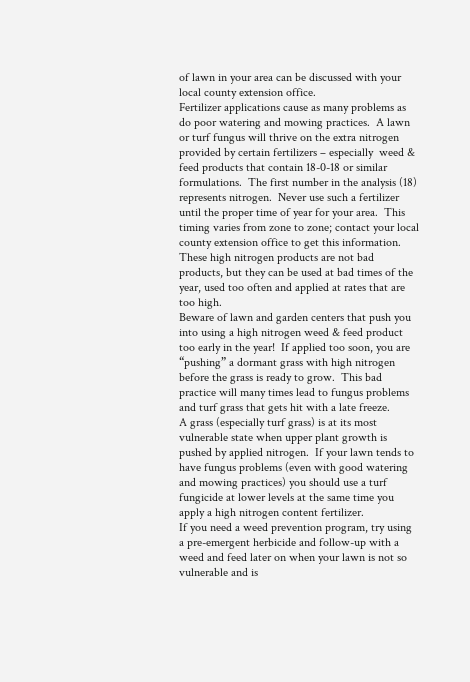of lawn in your area can be discussed with your local county extension office.
Fertilizer applications cause as many problems as do poor watering and mowing practices.  A lawn or turf fungus will thrive on the extra nitrogen provided by certain fertilizers – especially  weed & feed products that contain 18-0-18 or similar formulations.  The first number in the analysis (18) represents nitrogen.  Never use such a fertilizer until the proper time of year for your area.  This timing varies from zone to zone; contact your local county extension office to get this information.  These high nitrogen products are not bad products, but they can be used at bad times of the year, used too often and applied at rates that are too high.
Beware of lawn and garden centers that push you into using a high nitrogen weed & feed product too early in the year!  If applied too soon, you are “pushing” a dormant grass with high nitrogen before the grass is ready to grow.  This bad practice will many times lead to fungus problems and turf grass that gets hit with a late freeze.
A grass (especially turf grass) is at its most vulnerable state when upper plant growth is pushed by applied nitrogen.  If your lawn tends to have fungus problems (even with good watering and mowing practices) you should use a turf fungicide at lower levels at the same time you apply a high nitrogen content fertilizer.
If you need a weed prevention program, try using a pre-emergent herbicide and follow-up with a weed and feed later on when your lawn is not so vulnerable and is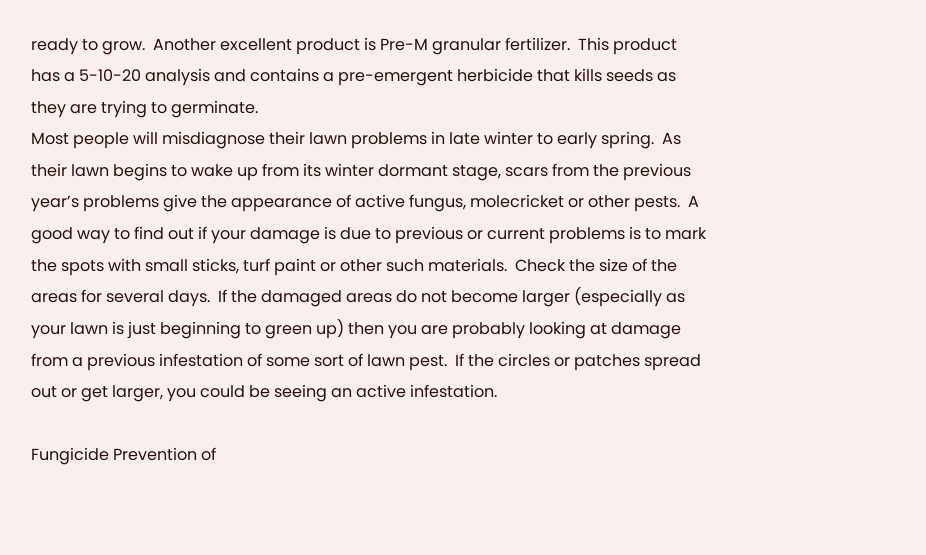ready to grow.  Another excellent product is Pre-M granular fertilizer.  This product has a 5-10-20 analysis and contains a pre-emergent herbicide that kills seeds as they are trying to germinate.
Most people will misdiagnose their lawn problems in late winter to early spring.  As their lawn begins to wake up from its winter dormant stage, scars from the previous year’s problems give the appearance of active fungus, molecricket or other pests.  A good way to find out if your damage is due to previous or current problems is to mark the spots with small sticks, turf paint or other such materials.  Check the size of the areas for several days.  If the damaged areas do not become larger (especially as your lawn is just beginning to green up) then you are probably looking at damage from a previous infestation of some sort of lawn pest.  If the circles or patches spread out or get larger, you could be seeing an active infestation.

Fungicide Prevention of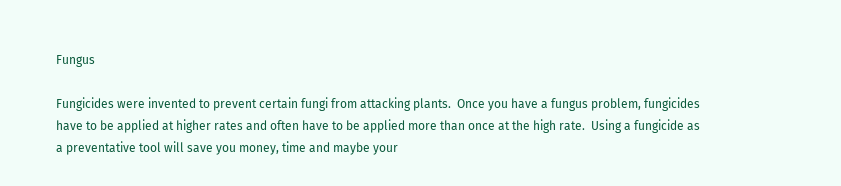Fungus

Fungicides were invented to prevent certain fungi from attacking plants.  Once you have a fungus problem, fungicides have to be applied at higher rates and often have to be applied more than once at the high rate.  Using a fungicide as a preventative tool will save you money, time and maybe your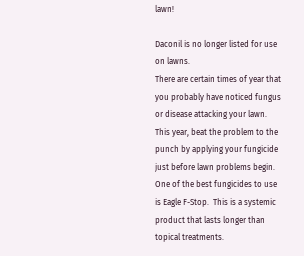lawn!

Daconil is no longer listed for use on lawns.
There are certain times of year that you probably have noticed fungus or disease attacking your lawn.  This year, beat the problem to the punch by applying your fungicide just before lawn problems begin.
One of the best fungicides to use is Eagle F-Stop.  This is a systemic product that lasts longer than topical treatments.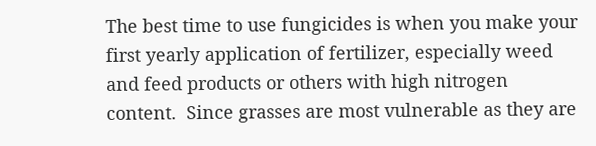The best time to use fungicides is when you make your first yearly application of fertilizer, especially weed and feed products or others with high nitrogen content.  Since grasses are most vulnerable as they are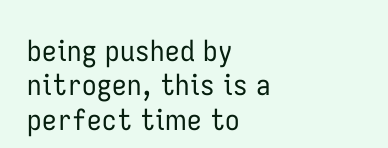being pushed by nitrogen, this is a perfect time to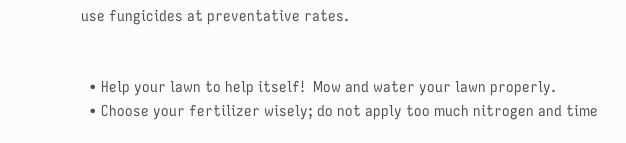use fungicides at preventative rates.


  • Help your lawn to help itself!  Mow and water your lawn properly.
  • Choose your fertilizer wisely; do not apply too much nitrogen and time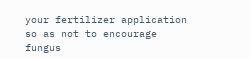your fertilizer application so as not to encourage fungus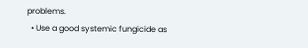problems.
  • Use a good systemic fungicide as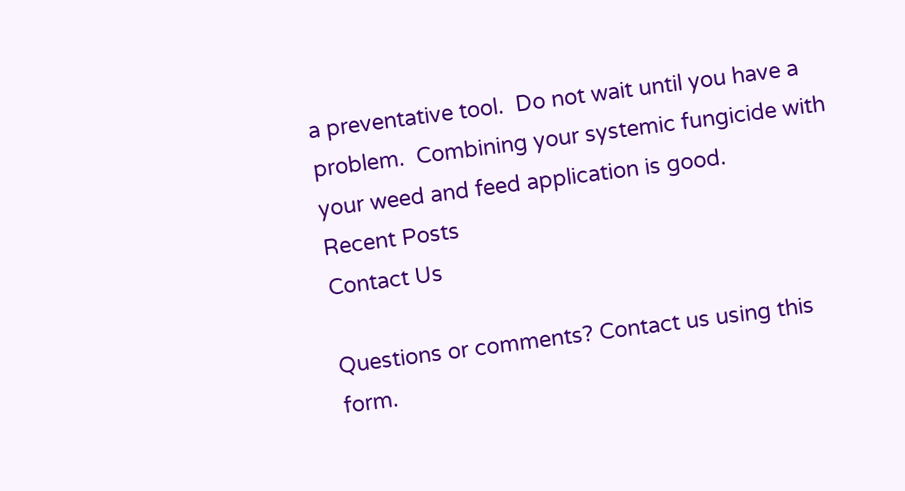a preventative tool.  Do not wait until you have a problem.  Combining your systemic fungicide with your weed and feed application is good.
Recent Posts
Contact Us

Questions or comments? Contact us using this form.